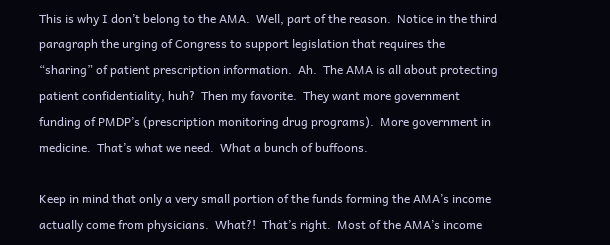This is why I don’t belong to the AMA.  Well, part of the reason.  Notice in the third paragraph the urging of Congress to support legislation that requires the “sharing” of patient prescription information.  Ah.  The AMA is all about protecting patient confidentiality, huh?  Then my favorite.  They want more government funding of PMDP’s (prescription monitoring drug programs).  More government in medicine.  That’s what we need.  What a bunch of buffoons.

Keep in mind that only a very small portion of the funds forming the AMA’s income actually come from physicians.  What?!  That’s right.  Most of the AMA’s income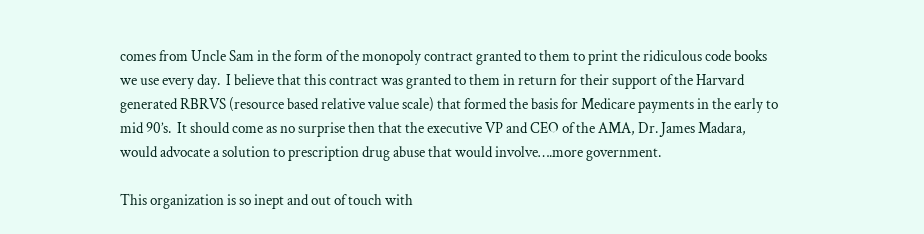comes from Uncle Sam in the form of the monopoly contract granted to them to print the ridiculous code books we use every day.  I believe that this contract was granted to them in return for their support of the Harvard generated RBRVS (resource based relative value scale) that formed the basis for Medicare payments in the early to mid 90’s.  It should come as no surprise then that the executive VP and CEO of the AMA, Dr. James Madara, would advocate a solution to prescription drug abuse that would involve….more government.

This organization is so inept and out of touch with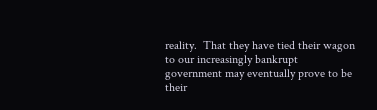reality.  That they have tied their wagon to our increasingly bankrupt government may eventually prove to be their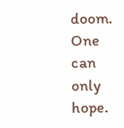doom.  One can only hope.